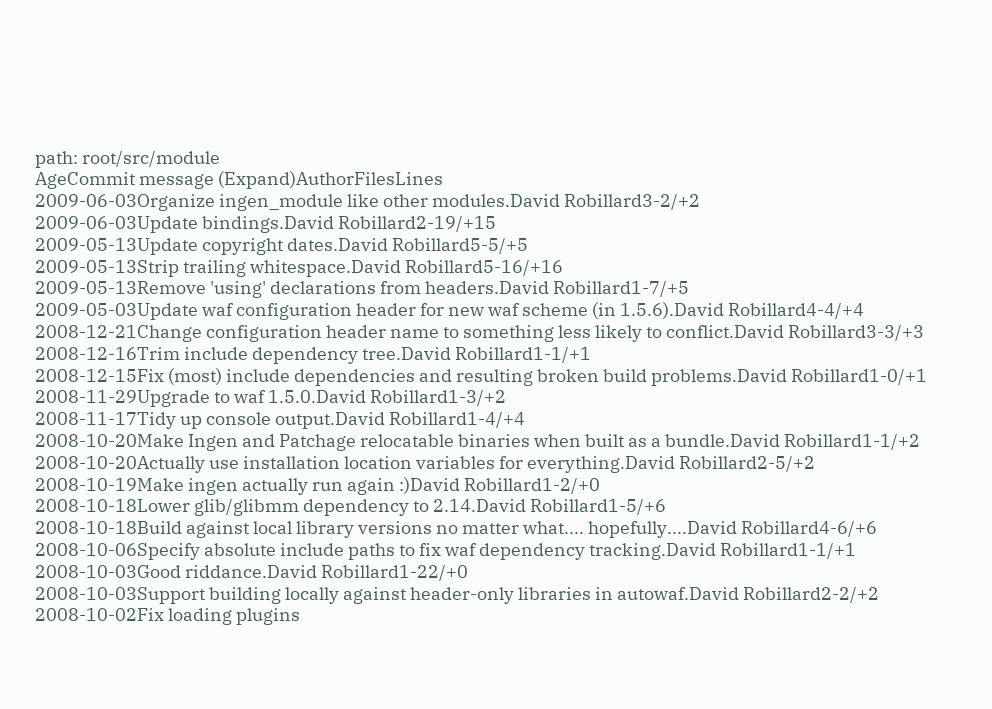path: root/src/module
AgeCommit message (Expand)AuthorFilesLines
2009-06-03Organize ingen_module like other modules.David Robillard3-2/+2
2009-06-03Update bindings.David Robillard2-19/+15
2009-05-13Update copyright dates.David Robillard5-5/+5
2009-05-13Strip trailing whitespace.David Robillard5-16/+16
2009-05-13Remove 'using' declarations from headers.David Robillard1-7/+5
2009-05-03Update waf configuration header for new waf scheme (in 1.5.6).David Robillard4-4/+4
2008-12-21Change configuration header name to something less likely to conflict.David Robillard3-3/+3
2008-12-16Trim include dependency tree.David Robillard1-1/+1
2008-12-15Fix (most) include dependencies and resulting broken build problems.David Robillard1-0/+1
2008-11-29Upgrade to waf 1.5.0.David Robillard1-3/+2
2008-11-17Tidy up console output.David Robillard1-4/+4
2008-10-20Make Ingen and Patchage relocatable binaries when built as a bundle.David Robillard1-1/+2
2008-10-20Actually use installation location variables for everything.David Robillard2-5/+2
2008-10-19Make ingen actually run again :)David Robillard1-2/+0
2008-10-18Lower glib/glibmm dependency to 2.14.David Robillard1-5/+6
2008-10-18Build against local library versions no matter what.... hopefully....David Robillard4-6/+6
2008-10-06Specify absolute include paths to fix waf dependency tracking.David Robillard1-1/+1
2008-10-03Good riddance.David Robillard1-22/+0
2008-10-03Support building locally against header-only libraries in autowaf.David Robillard2-2/+2
2008-10-02Fix loading plugins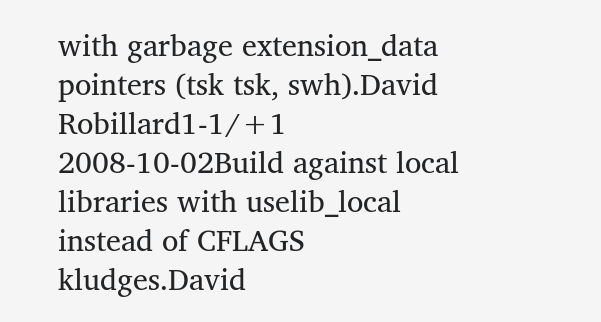with garbage extension_data pointers (tsk tsk, swh).David Robillard1-1/+1
2008-10-02Build against local libraries with uselib_local instead of CFLAGS kludges.David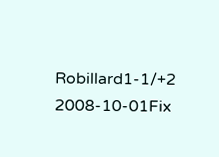Robillard1-1/+2
2008-10-01Fix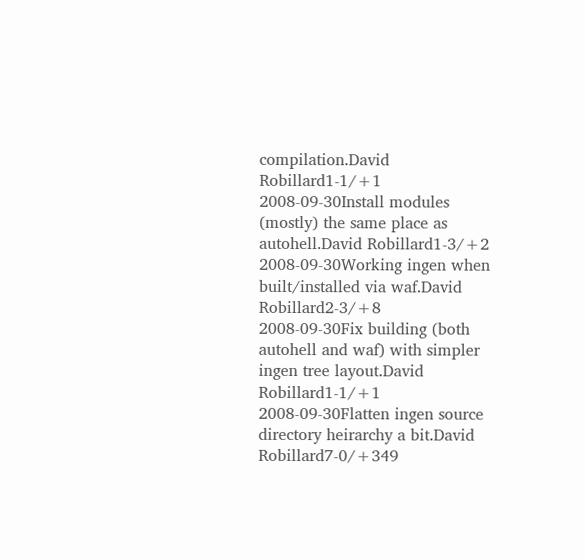compilation.David Robillard1-1/+1
2008-09-30Install modules (mostly) the same place as autohell.David Robillard1-3/+2
2008-09-30Working ingen when built/installed via waf.David Robillard2-3/+8
2008-09-30Fix building (both autohell and waf) with simpler ingen tree layout.David Robillard1-1/+1
2008-09-30Flatten ingen source directory heirarchy a bit.David Robillard7-0/+349